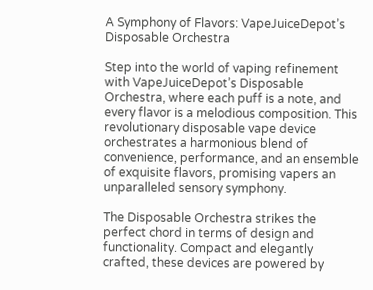A Symphony of Flavors: VapeJuiceDepot’s Disposable Orchestra

Step into the world of vaping refinement with VapeJuiceDepot’s Disposable Orchestra, where each puff is a note, and every flavor is a melodious composition. This revolutionary disposable vape device orchestrates a harmonious blend of convenience, performance, and an ensemble of exquisite flavors, promising vapers an unparalleled sensory symphony.

The Disposable Orchestra strikes the perfect chord in terms of design and functionality. Compact and elegantly crafted, these devices are powered by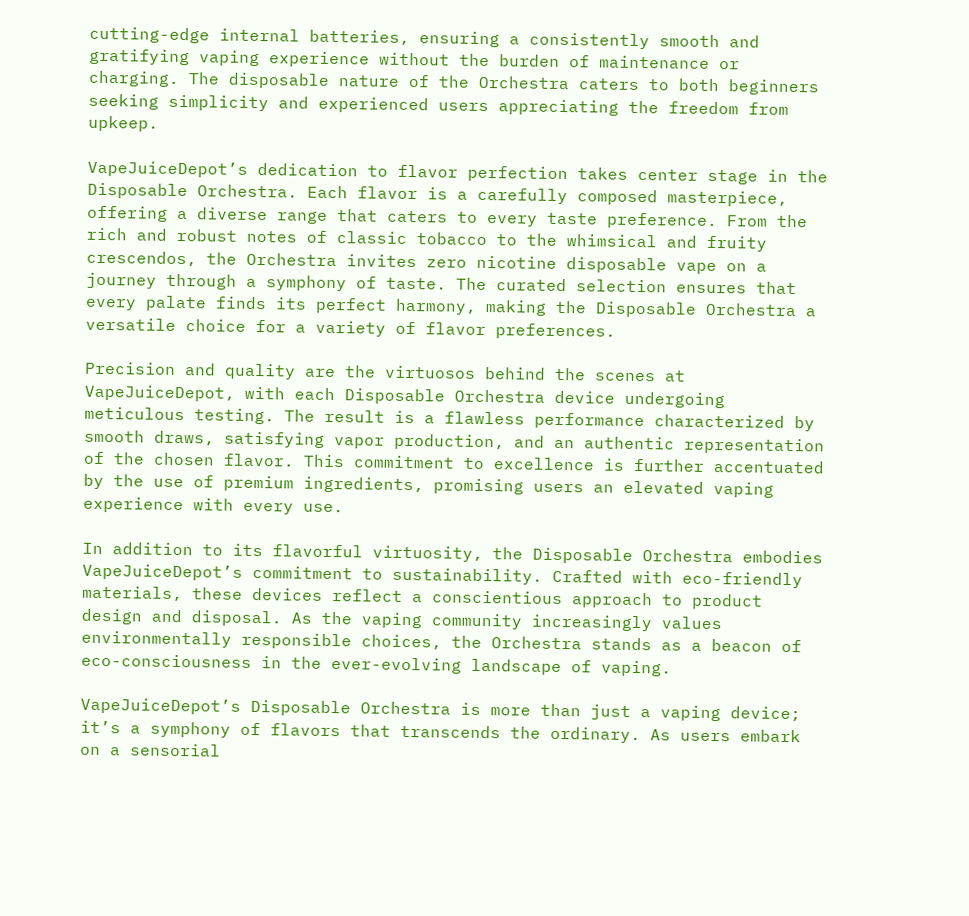cutting-edge internal batteries, ensuring a consistently smooth and gratifying vaping experience without the burden of maintenance or charging. The disposable nature of the Orchestra caters to both beginners seeking simplicity and experienced users appreciating the freedom from upkeep.

VapeJuiceDepot’s dedication to flavor perfection takes center stage in the Disposable Orchestra. Each flavor is a carefully composed masterpiece, offering a diverse range that caters to every taste preference. From the rich and robust notes of classic tobacco to the whimsical and fruity crescendos, the Orchestra invites zero nicotine disposable vape on a journey through a symphony of taste. The curated selection ensures that every palate finds its perfect harmony, making the Disposable Orchestra a versatile choice for a variety of flavor preferences.

Precision and quality are the virtuosos behind the scenes at VapeJuiceDepot, with each Disposable Orchestra device undergoing meticulous testing. The result is a flawless performance characterized by smooth draws, satisfying vapor production, and an authentic representation of the chosen flavor. This commitment to excellence is further accentuated by the use of premium ingredients, promising users an elevated vaping experience with every use.

In addition to its flavorful virtuosity, the Disposable Orchestra embodies VapeJuiceDepot’s commitment to sustainability. Crafted with eco-friendly materials, these devices reflect a conscientious approach to product design and disposal. As the vaping community increasingly values environmentally responsible choices, the Orchestra stands as a beacon of eco-consciousness in the ever-evolving landscape of vaping.

VapeJuiceDepot’s Disposable Orchestra is more than just a vaping device; it’s a symphony of flavors that transcends the ordinary. As users embark on a sensorial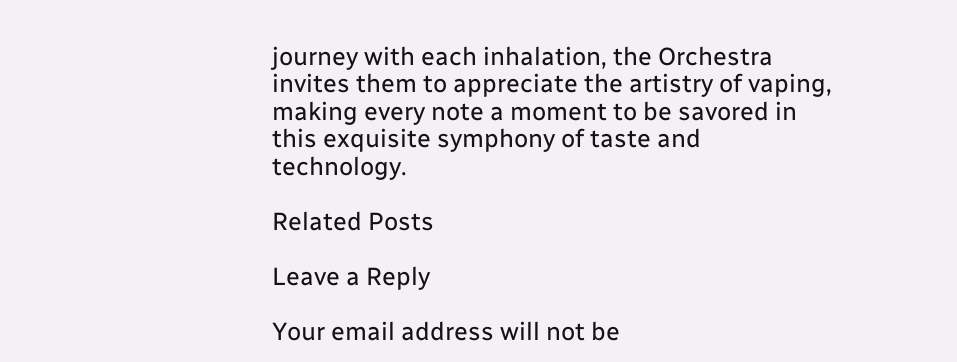journey with each inhalation, the Orchestra invites them to appreciate the artistry of vaping, making every note a moment to be savored in this exquisite symphony of taste and technology.

Related Posts

Leave a Reply

Your email address will not be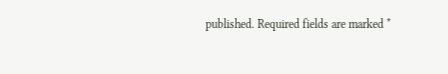published. Required fields are marked *